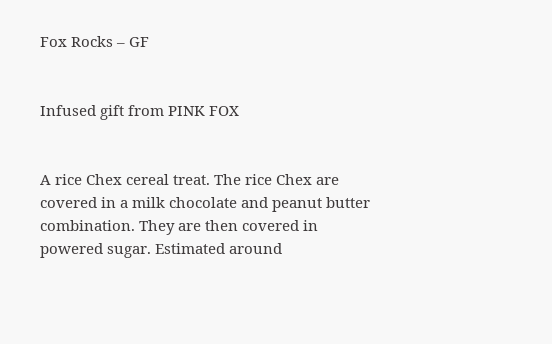Fox Rocks – GF


Infused gift from PINK FOX


A rice Chex cereal treat. The rice Chex are covered in a milk chocolate and peanut butter combination. They are then covered in powered sugar. Estimated around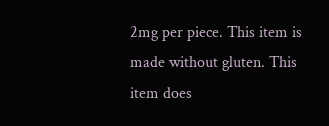2mg per piece. This item is made without gluten. This item does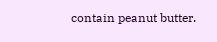contain peanut butter.